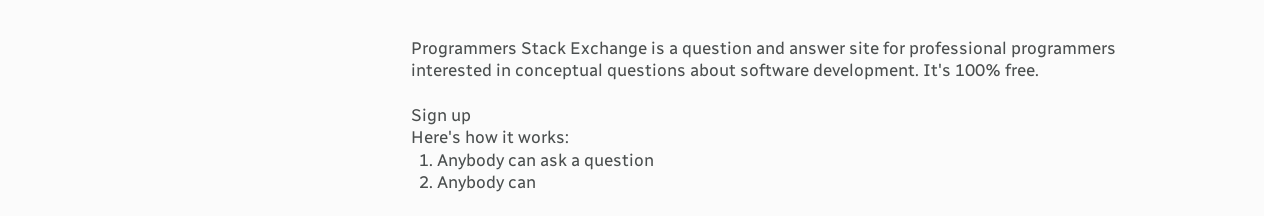Programmers Stack Exchange is a question and answer site for professional programmers interested in conceptual questions about software development. It's 100% free.

Sign up
Here's how it works:
  1. Anybody can ask a question
  2. Anybody can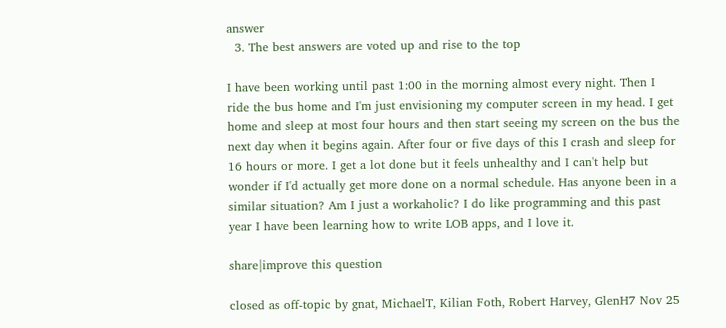answer
  3. The best answers are voted up and rise to the top

I have been working until past 1:00 in the morning almost every night. Then I ride the bus home and I'm just envisioning my computer screen in my head. I get home and sleep at most four hours and then start seeing my screen on the bus the next day when it begins again. After four or five days of this I crash and sleep for 16 hours or more. I get a lot done but it feels unhealthy and I can't help but wonder if I'd actually get more done on a normal schedule. Has anyone been in a similar situation? Am I just a workaholic? I do like programming and this past year I have been learning how to write LOB apps, and I love it.

share|improve this question

closed as off-topic by gnat, MichaelT, Kilian Foth, Robert Harvey, GlenH7 Nov 25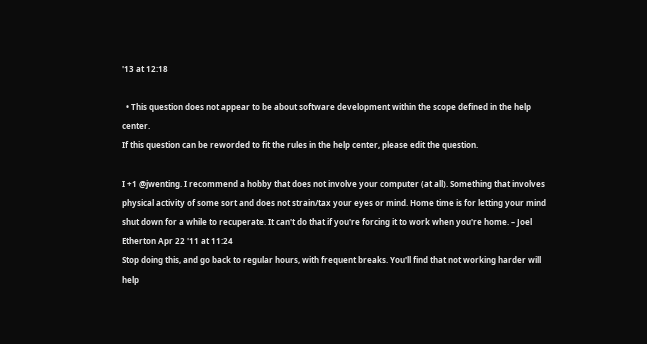'13 at 12:18

  • This question does not appear to be about software development within the scope defined in the help center.
If this question can be reworded to fit the rules in the help center, please edit the question.

I +1 @jwenting. I recommend a hobby that does not involve your computer (at all). Something that involves physical activity of some sort and does not strain/tax your eyes or mind. Home time is for letting your mind shut down for a while to recuperate. It can't do that if you're forcing it to work when you're home. – Joel Etherton Apr 22 '11 at 11:24
Stop doing this, and go back to regular hours, with frequent breaks. You'll find that not working harder will help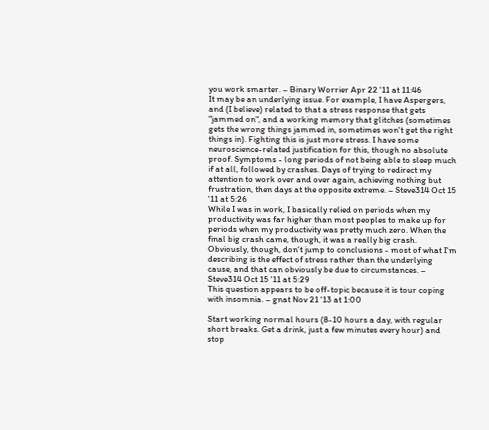you work smarter. – Binary Worrier Apr 22 '11 at 11:46
It may be an underlying issue. For example, I have Aspergers, and (I believe) related to that a stress response that gets "jammed on", and a working memory that glitches (sometimes gets the wrong things jammed in, sometimes won't get the right things in). Fighting this is just more stress. I have some neuroscience-related justification for this, though no absolute proof. Symptoms - long periods of not being able to sleep much if at all, followed by crashes. Days of trying to redirect my attention to work over and over again, achieving nothing but frustration, then days at the opposite extreme. – Steve314 Oct 15 '11 at 5:26
While I was in work, I basically relied on periods when my productivity was far higher than most peoples to make up for periods when my productivity was pretty much zero. When the final big crash came, though, it was a really big crash. Obviously, though, don't jump to conclusions - most of what I'm describing is the effect of stress rather than the underlying cause, and that can obviously be due to circumstances. – Steve314 Oct 15 '11 at 5:29
This question appears to be off-topic because it is tour coping with insomnia. – gnat Nov 21 '13 at 1:00

Start working normal hours (8-10 hours a day, with regular short breaks. Get a drink, just a few minutes every hour) and stop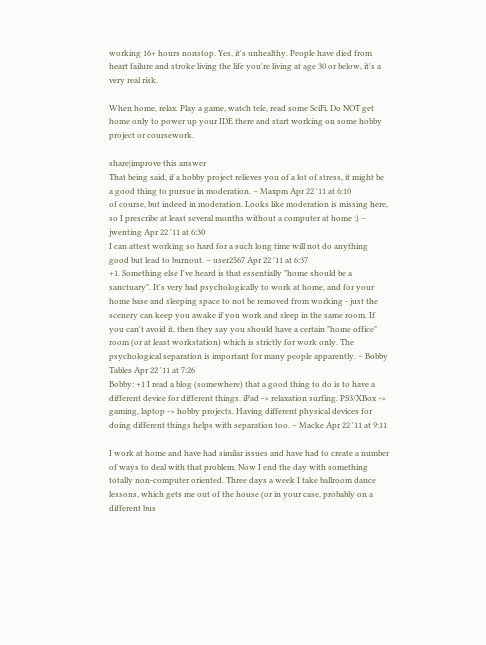working 16+ hours nonstop. Yes, it's unhealthy. People have died from heart failure and stroke living the life you're living at age 30 or below, it's a very real risk.

When home, relax. Play a game, watch tele, read some SciFi. Do NOT get home only to power up your IDE there and start working on some hobby project or coursework.

share|improve this answer
That being said, if a hobby project relieves you of a lot of stress, it might be a good thing to pursue in moderation. – Maxpm Apr 22 '11 at 6:10
of course, but indeed in moderation. Looks like moderation is missing here, so I prescribe at least several months without a computer at home :) – jwenting Apr 22 '11 at 6:30
I can attest working so hard for a such long time will not do anything good but lead to burnout. – user2567 Apr 22 '11 at 6:37
+1. Something else I've heard is that essentially "home should be a sanctuary". It's very bad psychologically to work at home, and for your home base and sleeping space to not be removed from working - just the scenery can keep you awake if you work and sleep in the same room. If you can't avoid it, then they say you should have a certain "home office" room (or at least workstation) which is strictly for work only. The psychological separation is important for many people apparently. – Bobby Tables Apr 22 '11 at 7:26
Bobby: +1 I read a blog (somewhere) that a good thing to do is to have a different device for different things. iPad -> relaxation surfing. PS3/XBox -> gaming, laptop -> hobby projects. Having different physical devices for doing different things helps with separation too. – Macke Apr 22 '11 at 9:11

I work at home and have had similar issues and have had to create a number of ways to deal with that problem. Now I end the day with something totally non-computer oriented. Three days a week I take ballroom dance lessons, which gets me out of the house (or in your case, probably on a different bus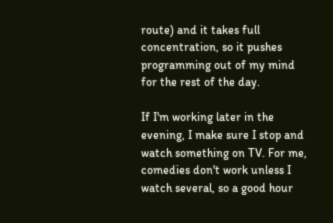route) and it takes full concentration, so it pushes programming out of my mind for the rest of the day.

If I'm working later in the evening, I make sure I stop and watch something on TV. For me, comedies don't work unless I watch several, so a good hour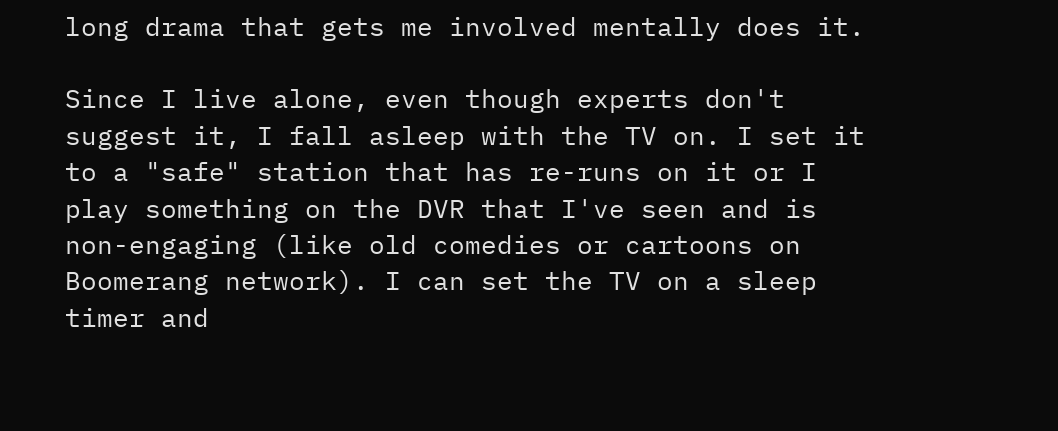long drama that gets me involved mentally does it.

Since I live alone, even though experts don't suggest it, I fall asleep with the TV on. I set it to a "safe" station that has re-runs on it or I play something on the DVR that I've seen and is non-engaging (like old comedies or cartoons on Boomerang network). I can set the TV on a sleep timer and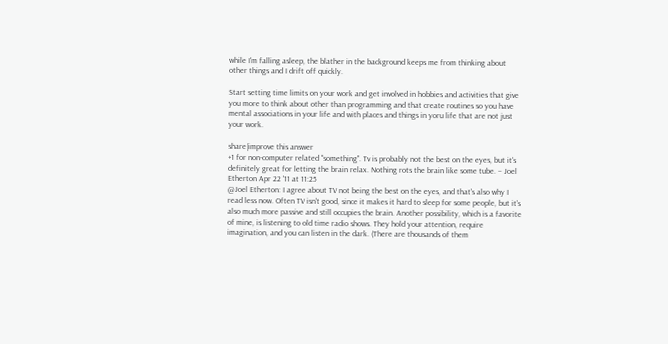while I'm falling asleep, the blather in the background keeps me from thinking about other things and I drift off quickly.

Start setting time limits on your work and get involved in hobbies and activities that give you more to think about other than programming and that create routines so you have mental associations in your life and with places and things in yoru life that are not just your work.

share|improve this answer
+1 for non-computer related "something". Tv is probably not the best on the eyes, but it's definitely great for letting the brain relax. Nothing rots the brain like some tube. – Joel Etherton Apr 22 '11 at 11:25
@Joel Etherton: I agree about TV not being the best on the eyes, and that's also why I read less now. Often TV isn't good, since it makes it hard to sleep for some people, but it's also much more passive and still occupies the brain. Another possibility, which is a favorite of mine, is listening to old time radio shows. They hold your attention, require imagination, and you can listen in the dark. (There are thousands of them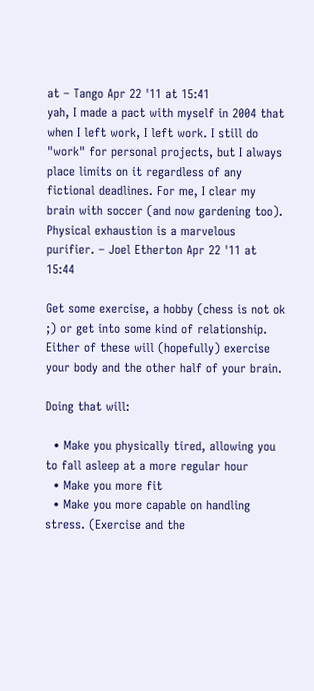at – Tango Apr 22 '11 at 15:41
yah, I made a pact with myself in 2004 that when I left work, I left work. I still do "work" for personal projects, but I always place limits on it regardless of any fictional deadlines. For me, I clear my brain with soccer (and now gardening too). Physical exhaustion is a marvelous purifier. – Joel Etherton Apr 22 '11 at 15:44

Get some exercise, a hobby (chess is not ok ;) or get into some kind of relationship. Either of these will (hopefully) exercise your body and the other half of your brain.

Doing that will:

  • Make you physically tired, allowing you to fall asleep at a more regular hour
  • Make you more fit
  • Make you more capable on handling stress. (Exercise and the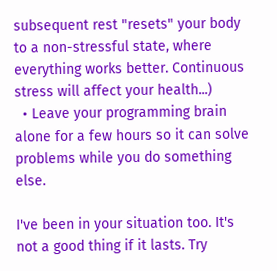subsequent rest "resets" your body to a non-stressful state, where everything works better. Continuous stress will affect your health...)
  • Leave your programming brain alone for a few hours so it can solve problems while you do something else.

I've been in your situation too. It's not a good thing if it lasts. Try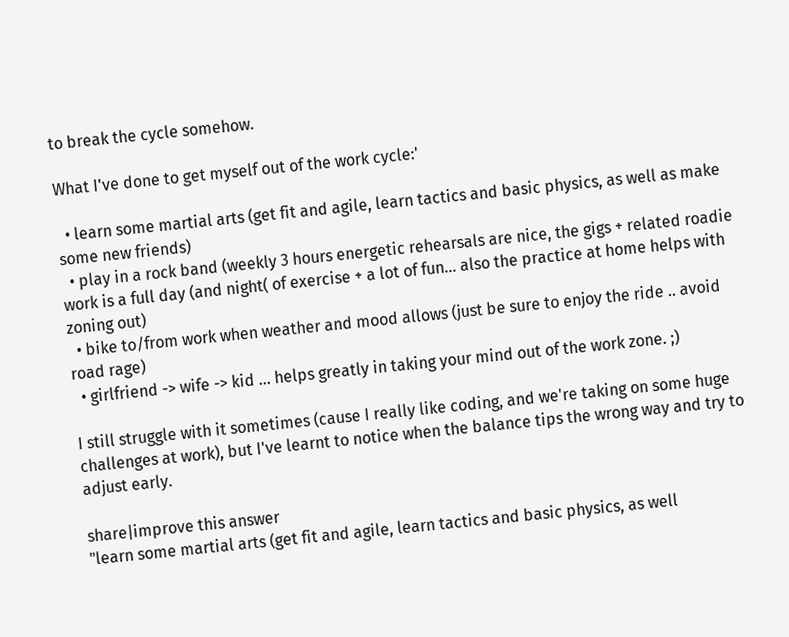to break the cycle somehow.

What I've done to get myself out of the work cycle:'

  • learn some martial arts (get fit and agile, learn tactics and basic physics, as well as make some new friends)
  • play in a rock band (weekly 3 hours energetic rehearsals are nice, the gigs + related roadie work is a full day (and night( of exercise + a lot of fun... also the practice at home helps with zoning out)
  • bike to/from work when weather and mood allows (just be sure to enjoy the ride .. avoid road rage)
  • girlfriend -> wife -> kid ... helps greatly in taking your mind out of the work zone. ;)

I still struggle with it sometimes (cause I really like coding, and we're taking on some huge challenges at work), but I've learnt to notice when the balance tips the wrong way and try to adjust early.

share|improve this answer
"learn some martial arts (get fit and agile, learn tactics and basic physics, as well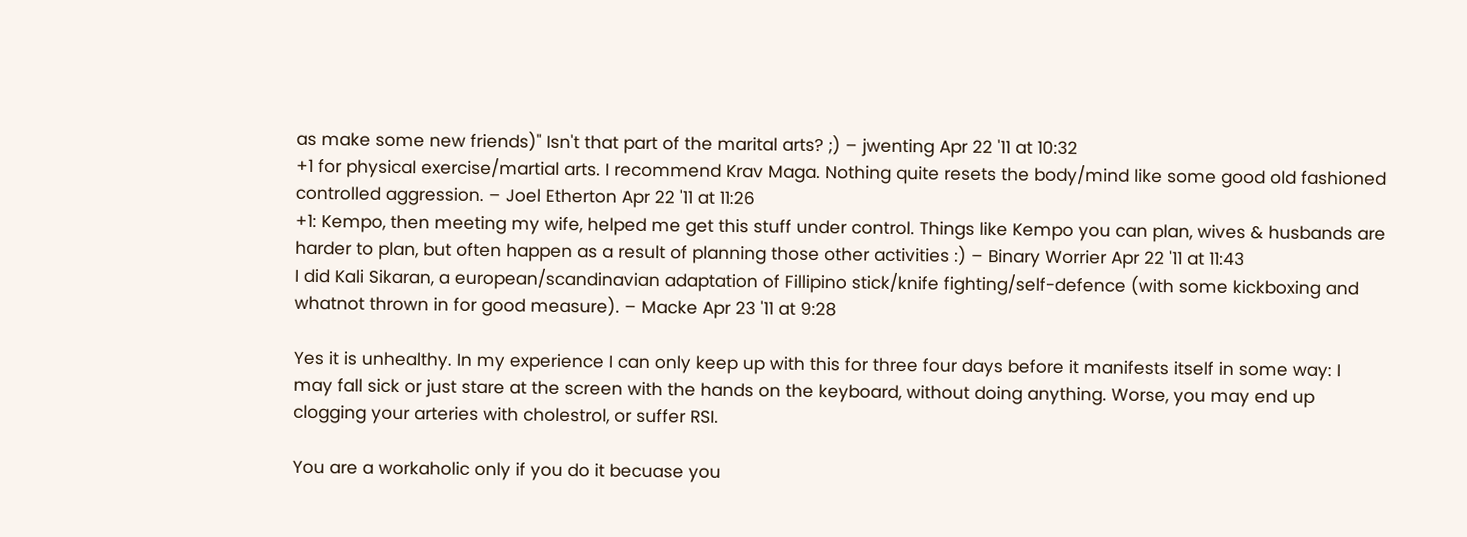as make some new friends)" Isn't that part of the marital arts? ;) – jwenting Apr 22 '11 at 10:32
+1 for physical exercise/martial arts. I recommend Krav Maga. Nothing quite resets the body/mind like some good old fashioned controlled aggression. – Joel Etherton Apr 22 '11 at 11:26
+1: Kempo, then meeting my wife, helped me get this stuff under control. Things like Kempo you can plan, wives & husbands are harder to plan, but often happen as a result of planning those other activities :) – Binary Worrier Apr 22 '11 at 11:43
I did Kali Sikaran, a european/scandinavian adaptation of Fillipino stick/knife fighting/self-defence (with some kickboxing and whatnot thrown in for good measure). – Macke Apr 23 '11 at 9:28

Yes it is unhealthy. In my experience I can only keep up with this for three four days before it manifests itself in some way: I may fall sick or just stare at the screen with the hands on the keyboard, without doing anything. Worse, you may end up clogging your arteries with cholestrol, or suffer RSI.

You are a workaholic only if you do it becuase you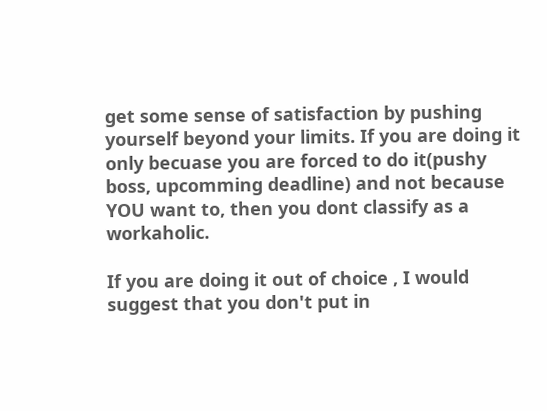get some sense of satisfaction by pushing yourself beyond your limits. If you are doing it only becuase you are forced to do it(pushy boss, upcomming deadline) and not because YOU want to, then you dont classify as a workaholic.

If you are doing it out of choice , I would suggest that you don't put in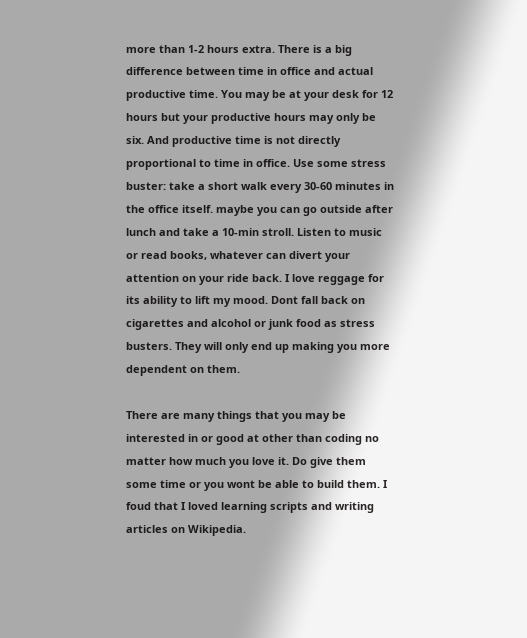more than 1-2 hours extra. There is a big difference between time in office and actual productive time. You may be at your desk for 12 hours but your productive hours may only be six. And productive time is not directly proportional to time in office. Use some stress buster: take a short walk every 30-60 minutes in the office itself. maybe you can go outside after lunch and take a 10-min stroll. Listen to music or read books, whatever can divert your attention on your ride back. I love reggage for its ability to lift my mood. Dont fall back on cigarettes and alcohol or junk food as stress busters. They will only end up making you more dependent on them.

There are many things that you may be interested in or good at other than coding no matter how much you love it. Do give them some time or you wont be able to build them. I foud that I loved learning scripts and writing articles on Wikipedia.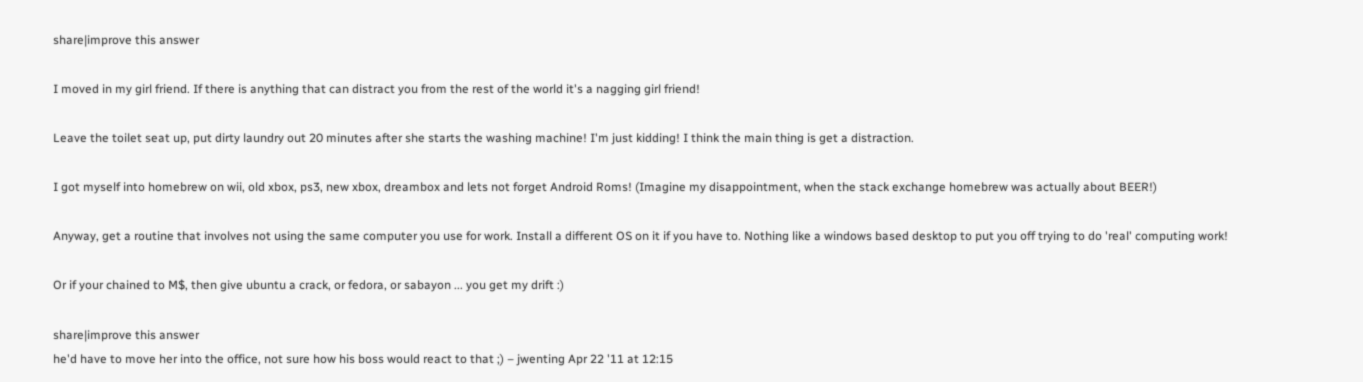share|improve this answer

I moved in my girl friend. If there is anything that can distract you from the rest of the world it's a nagging girl friend!

Leave the toilet seat up, put dirty laundry out 20 minutes after she starts the washing machine! I'm just kidding! I think the main thing is get a distraction.

I got myself into homebrew on wii, old xbox, ps3, new xbox, dreambox and lets not forget Android Roms! (Imagine my disappointment, when the stack exchange homebrew was actually about BEER!)

Anyway, get a routine that involves not using the same computer you use for work. Install a different OS on it if you have to. Nothing like a windows based desktop to put you off trying to do 'real' computing work!

Or if your chained to M$, then give ubuntu a crack, or fedora, or sabayon ... you get my drift :)

share|improve this answer
he'd have to move her into the office, not sure how his boss would react to that ;) – jwenting Apr 22 '11 at 12:15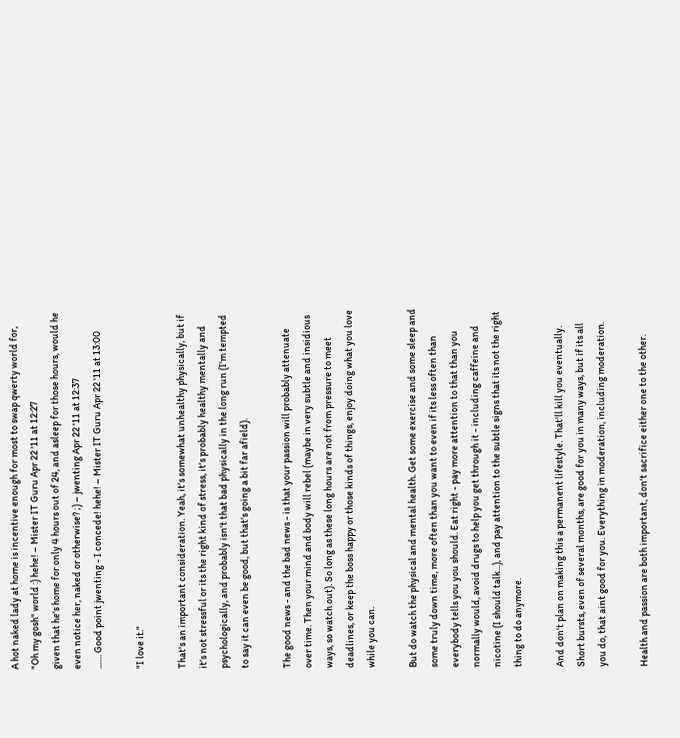A hot naked lady at home is incentive enough for most to swap qwerty world for, "Oh my gosh" world :) hehe! – Mister IT Guru Apr 22 '11 at 12:27
given that he's home for only 4 hours out of 24, and asleep for those hours, would he even notice her, naked or otherwise? ;) – jwenting Apr 22 '11 at 12:37
....... Good point jwenting - I concede! hehe! – Mister IT Guru Apr 22 '11 at 13:00

"I love it."

That's an important consideration. Yeah, it's somewhat unhealthy physically, but if it's not stressful or its the right kind of stress, it's probably healthy mentally and psychologically, and probably isn't that bad physically in the long run (I'm tempted to say it can even be good, but that's going a bit far afield).

The good news - and the bad news - is that your passion will probably attenuate over time. Then your mind and body will rebel (maybe in very subtle and insidious ways, so watch out). So long as these long hours are not from pressure to meet deadlines, or keep the boss happy or those kinds of things, enjoy doing what you love while you can.

But do watch the physical and mental health. Get some exercise and some sleep and some truly down time, more often than you want to even if its less often than everybody tells you you should. Eat right - pay more attention to that than you normally would, avoid drugs to help you get through it - including caffeine and nicotine (I should talk...), and pay attention to the subtle signs that its not the right thing to do anymore.

And don't plan on making this a permanent lifestyle. That'll kill you eventually. Short bursts, even of several months, are good for you in many ways, but if its all you do, that aint good for you. Everything in moderation, including moderation.

Health and passion are both important, don't sacrifice either one to the other.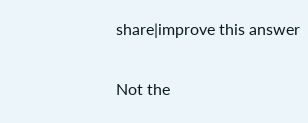share|improve this answer

Not the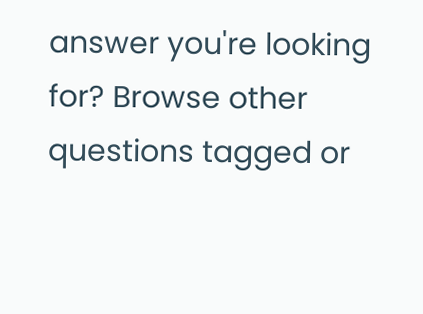answer you're looking for? Browse other questions tagged or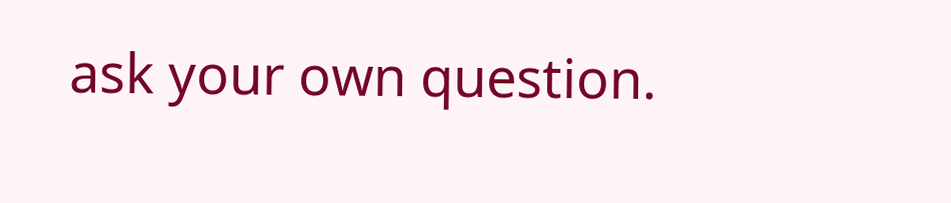ask your own question.